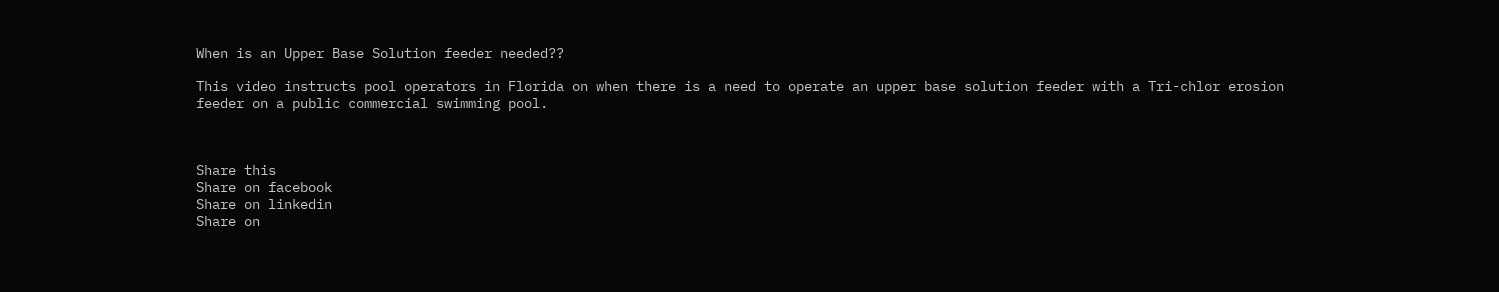When is an Upper Base Solution feeder needed??

This video instructs pool operators in Florida on when there is a need to operate an upper base solution feeder with a Tri-chlor erosion feeder on a public commercial swimming pool.



Share this
Share on facebook
Share on linkedin
Share on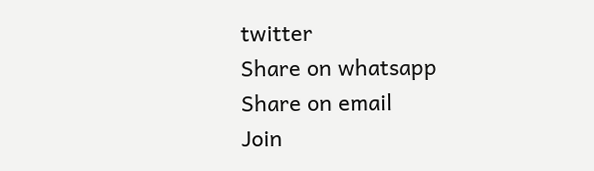twitter
Share on whatsapp
Share on email
Join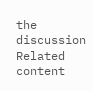the discussion
Related content